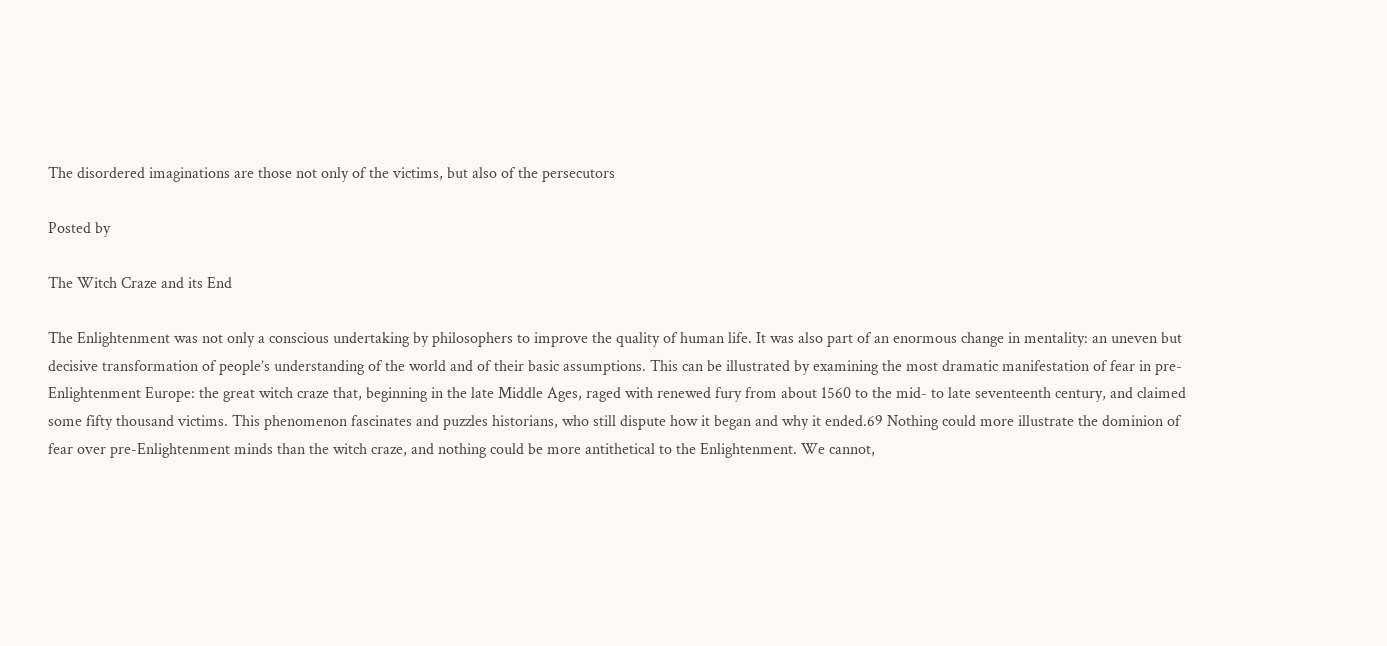The disordered imaginations are those not only of the victims, but also of the persecutors

Posted by

The Witch Craze and its End

The Enlightenment was not only a conscious undertaking by philosophers to improve the quality of human life. It was also part of an enormous change in mentality: an uneven but decisive transformation of people’s understanding of the world and of their basic assumptions. This can be illustrated by examining the most dramatic manifestation of fear in pre-Enlightenment Europe: the great witch craze that, beginning in the late Middle Ages, raged with renewed fury from about 1560 to the mid- to late seventeenth century, and claimed some fifty thousand victims. This phenomenon fascinates and puzzles historians, who still dispute how it began and why it ended.69 Nothing could more illustrate the dominion of fear over pre-Enlightenment minds than the witch craze, and nothing could be more antithetical to the Enlightenment. We cannot,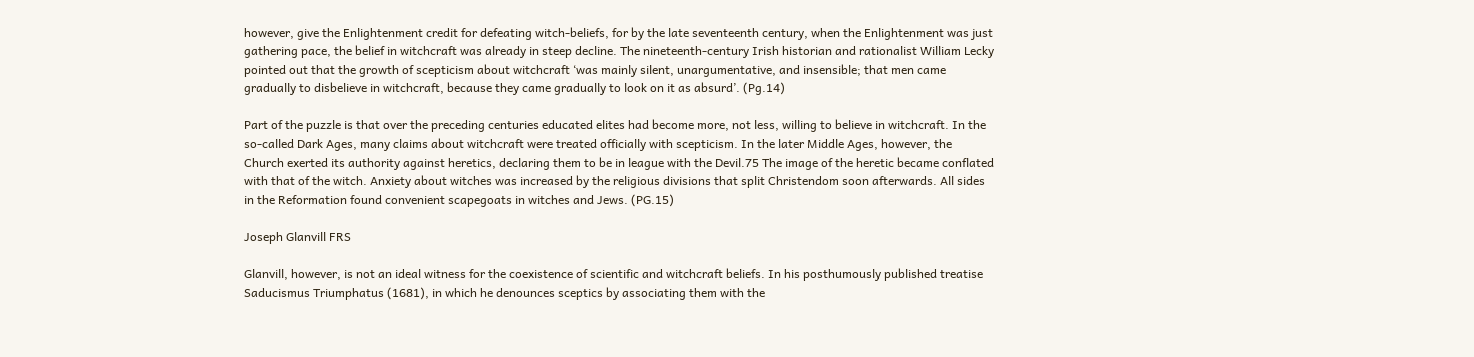however, give the Enlightenment credit for defeating witch-beliefs, for by the late seventeenth century, when the Enlightenment was just gathering pace, the belief in witchcraft was already in steep decline. The nineteenth-century Irish historian and rationalist William Lecky pointed out that the growth of scepticism about witchcraft ‘was mainly silent, unargumentative, and insensible; that men came gradually to disbelieve in witchcraft, because they came gradually to look on it as absurd’. (Pg.14)

Part of the puzzle is that over the preceding centuries educated elites had become more, not less, willing to believe in witchcraft. In the so-called Dark Ages, many claims about witchcraft were treated officially with scepticism. In the later Middle Ages, however, the Church exerted its authority against heretics, declaring them to be in league with the Devil.75 The image of the heretic became conflated with that of the witch. Anxiety about witches was increased by the religious divisions that split Christendom soon afterwards. All sides in the Reformation found convenient scapegoats in witches and Jews. (PG.15)

Joseph Glanvill FRS

Glanvill, however, is not an ideal witness for the coexistence of scientific and witchcraft beliefs. In his posthumously published treatise Saducismus Triumphatus (1681), in which he denounces sceptics by associating them with the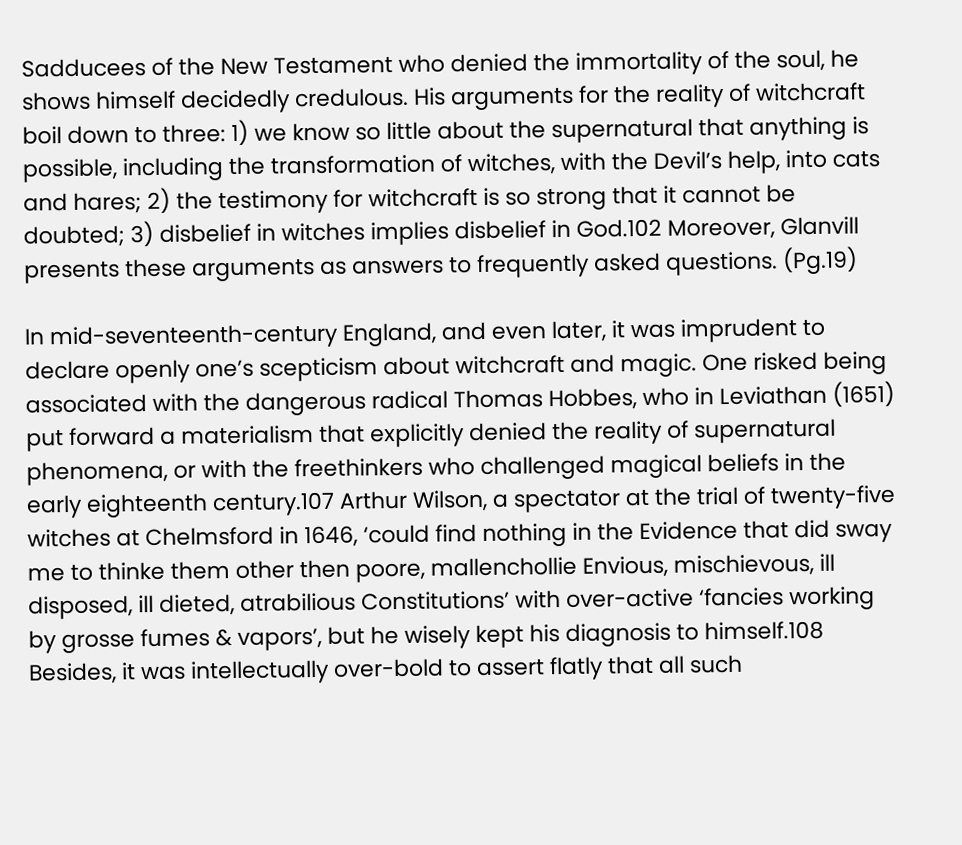Sadducees of the New Testament who denied the immortality of the soul, he shows himself decidedly credulous. His arguments for the reality of witchcraft boil down to three: 1) we know so little about the supernatural that anything is possible, including the transformation of witches, with the Devil’s help, into cats and hares; 2) the testimony for witchcraft is so strong that it cannot be doubted; 3) disbelief in witches implies disbelief in God.102 Moreover, Glanvill presents these arguments as answers to frequently asked questions. (Pg.19)

In mid-seventeenth-century England, and even later, it was imprudent to declare openly one’s scepticism about witchcraft and magic. One risked being associated with the dangerous radical Thomas Hobbes, who in Leviathan (1651) put forward a materialism that explicitly denied the reality of supernatural phenomena, or with the freethinkers who challenged magical beliefs in the early eighteenth century.107 Arthur Wilson, a spectator at the trial of twenty-five witches at Chelmsford in 1646, ‘could find nothing in the Evidence that did sway me to thinke them other then poore, mallenchollie Envious, mischievous, ill disposed, ill dieted, atrabilious Constitutions’ with over-active ‘fancies working by grosse fumes & vapors’, but he wisely kept his diagnosis to himself.108 Besides, it was intellectually over-bold to assert flatly that all such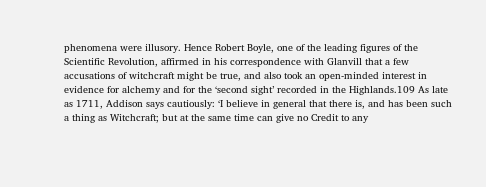phenomena were illusory. Hence Robert Boyle, one of the leading figures of the Scientific Revolution, affirmed in his correspondence with Glanvill that a few accusations of witchcraft might be true, and also took an open-minded interest in evidence for alchemy and for the ‘second sight’ recorded in the Highlands.109 As late as 1711, Addison says cautiously: ‘I believe in general that there is, and has been such a thing as Witchcraft; but at the same time can give no Credit to any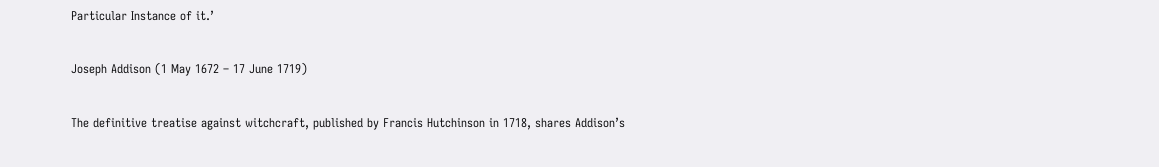Particular Instance of it.’

Joseph Addison (1 May 1672 – 17 June 1719)

The definitive treatise against witchcraft, published by Francis Hutchinson in 1718, shares Addison’s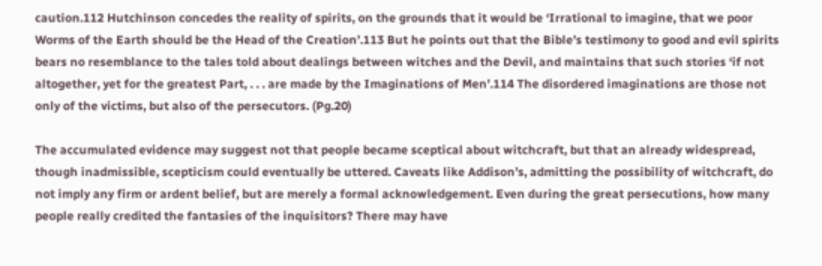caution.112 Hutchinson concedes the reality of spirits, on the grounds that it would be ‘Irrational to imagine, that we poor Worms of the Earth should be the Head of the Creation’.113 But he points out that the Bible’s testimony to good and evil spirits bears no resemblance to the tales told about dealings between witches and the Devil, and maintains that such stories ‘if not altogether, yet for the greatest Part, . . . are made by the Imaginations of Men’.114 The disordered imaginations are those not only of the victims, but also of the persecutors. (Pg.20)

The accumulated evidence may suggest not that people became sceptical about witchcraft, but that an already widespread, though inadmissible, scepticism could eventually be uttered. Caveats like Addison’s, admitting the possibility of witchcraft, do not imply any firm or ardent belief, but are merely a formal acknowledgement. Even during the great persecutions, how many people really credited the fantasies of the inquisitors? There may have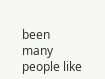been many people like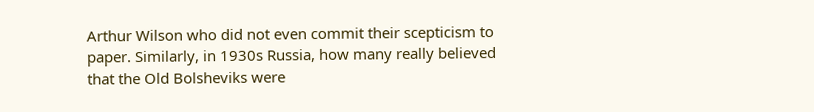Arthur Wilson who did not even commit their scepticism to paper. Similarly, in 1930s Russia, how many really believed that the Old Bolsheviks were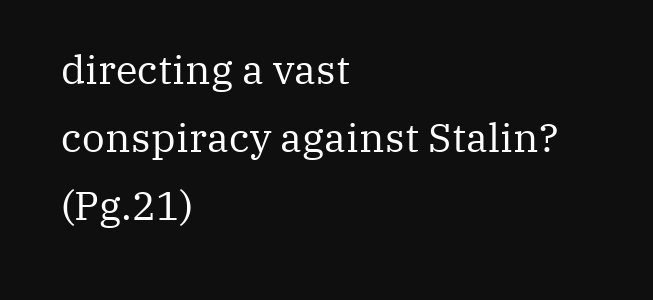directing a vast conspiracy against Stalin? (Pg.21)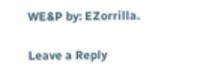WE&P by: EZorrilla.

Leave a Reply